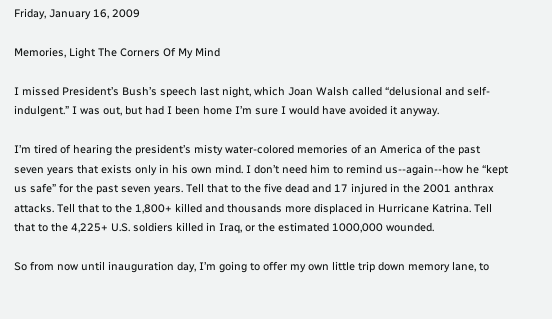Friday, January 16, 2009

Memories, Light The Corners Of My Mind

I missed President’s Bush’s speech last night, which Joan Walsh called “delusional and self-indulgent.” I was out, but had I been home I’m sure I would have avoided it anyway.

I’m tired of hearing the president’s misty water-colored memories of an America of the past seven years that exists only in his own mind. I don’t need him to remind us--again--how he “kept us safe” for the past seven years. Tell that to the five dead and 17 injured in the 2001 anthrax attacks. Tell that to the 1,800+ killed and thousands more displaced in Hurricane Katrina. Tell that to the 4,225+ U.S. soldiers killed in Iraq, or the estimated 1000,000 wounded.

So from now until inauguration day, I’m going to offer my own little trip down memory lane, to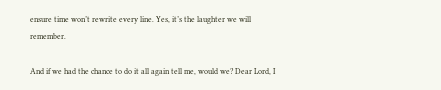ensure time won’t rewrite every line. Yes, it’s the laughter we will remember.

And if we had the chance to do it all again tell me, would we? Dear Lord, I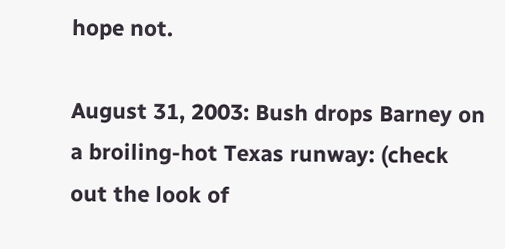hope not.

August 31, 2003: Bush drops Barney on a broiling-hot Texas runway: (check out the look of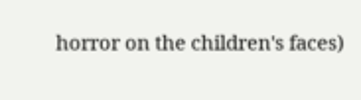horror on the children's faces)